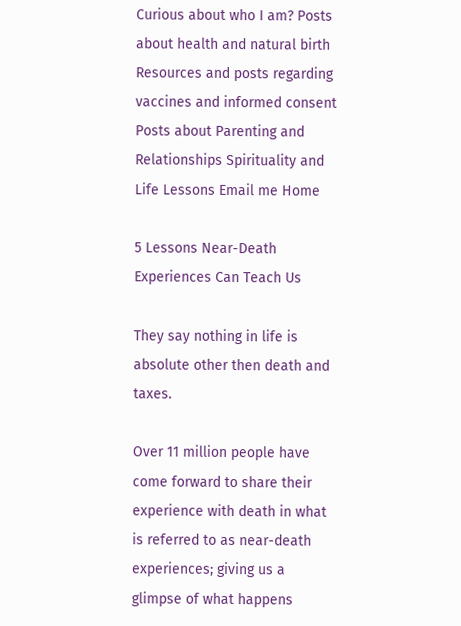Curious about who I am? Posts about health and natural birth Resources and posts regarding vaccines and informed consent Posts about Parenting and Relationships Spirituality and Life Lessons Email me Home

5 Lessons Near-Death Experiences Can Teach Us

They say nothing in life is absolute other then death and taxes.

Over 11 million people have come forward to share their experience with death in what is referred to as near-death experiences; giving us a glimpse of what happens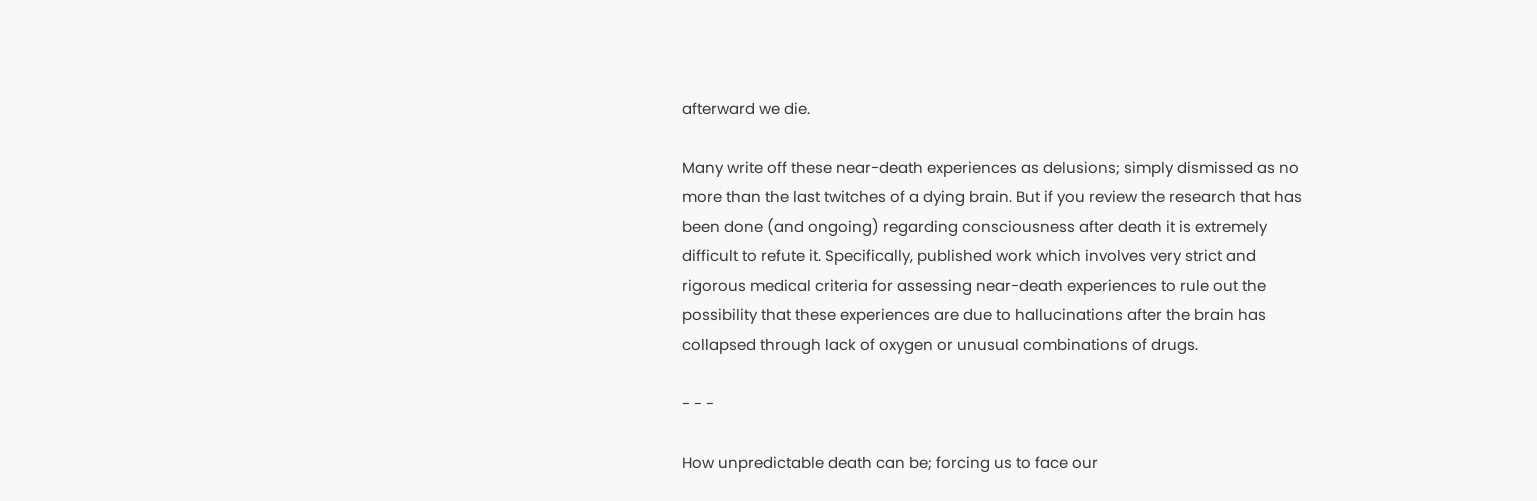afterward we die.

Many write off these near-death experiences as delusions; simply dismissed as no more than the last twitches of a dying brain. But if you review the research that has been done (and ongoing) regarding consciousness after death it is extremely difficult to refute it. Specifically, published work which involves very strict and rigorous medical criteria for assessing near-death experiences to rule out the possibility that these experiences are due to hallucinations after the brain has collapsed through lack of oxygen or unusual combinations of drugs.

- - -

How unpredictable death can be; forcing us to face our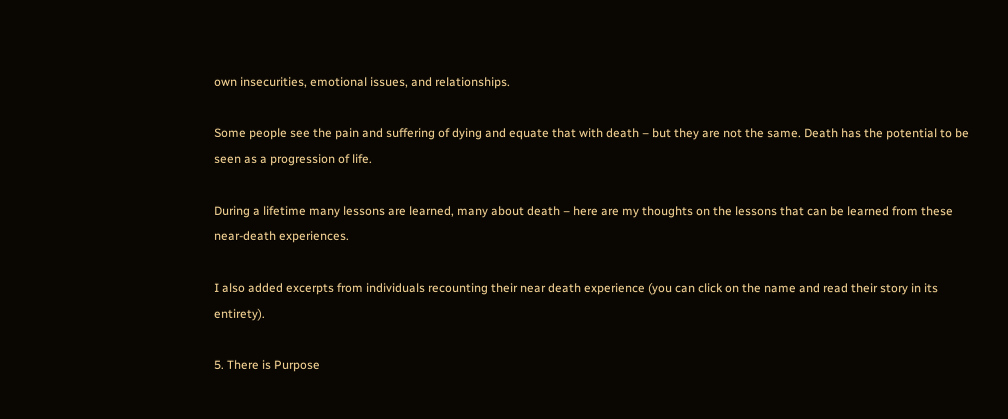own insecurities, emotional issues, and relationships.

Some people see the pain and suffering of dying and equate that with death – but they are not the same. Death has the potential to be seen as a progression of life.

During a lifetime many lessons are learned, many about death – here are my thoughts on the lessons that can be learned from these near-death experiences.

I also added excerpts from individuals recounting their near death experience (you can click on the name and read their story in its entirety).

5. There is Purpose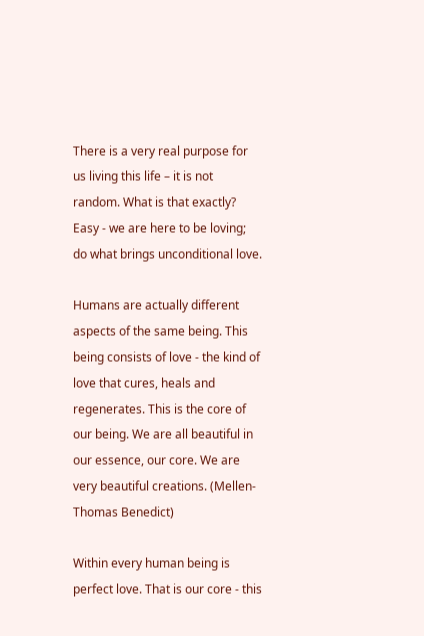There is a very real purpose for us living this life – it is not random. What is that exactly? Easy - we are here to be loving; do what brings unconditional love.

Humans are actually different aspects of the same being. This being consists of love - the kind of love that cures, heals and regenerates. This is the core of our being. We are all beautiful in our essence, our core. We are very beautiful creations. (Mellen-Thomas Benedict)

Within every human being is perfect love. That is our core - this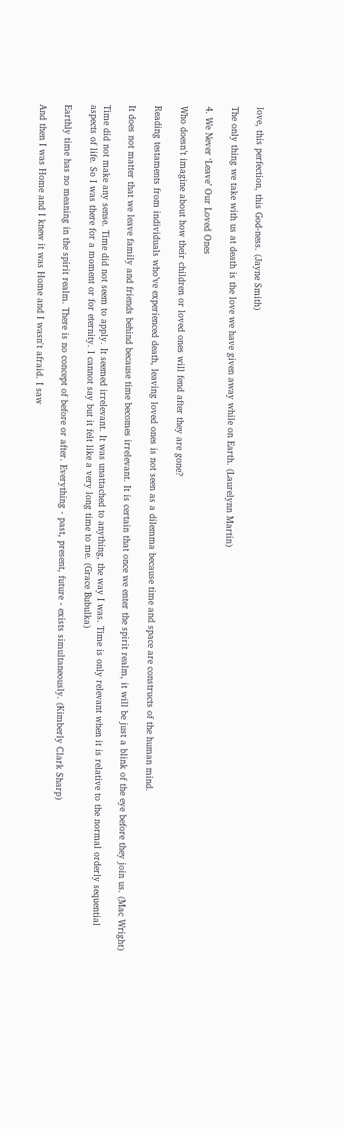love, this perfection, this God-ness. (Jayne Smith)

The only thing we take with us at death is the love we have given away while on Earth. (Laurelynn Martin)

4. We Never ‘Leave’ Our Loved Ones

Who doesn’t imagine about how their children or loved ones will fend after they are gone?

Reading testaments from individuals who’ve experienced death, leaving loved ones is not seen as a dilemma because time and space are constructs of the human mind.

It does not matter that we leave family and friends behind because time becomes irrelevant. It is certain that once we enter the spirit realm, it will be just a blink of the eye before they join us. (Mac Wright)

Time did not make any sense. Time did not seem to apply. It seemed irrelevant. It was unattached to anything, the way I was. Time is only relevant when it is relative to the normal orderly sequential aspects of life. So I was there for a moment or for eternity. I cannot say but it felt like a very long time to me. (Grace Bubulka)

Earthly time has no meaning in the spirit realm. There is no concept of before or after. Everything - past, present, future - exists simultaneously. (Kimberly Clark Sharp)

And then I was Home and I knew it was Home and I wasn't afraid. I saw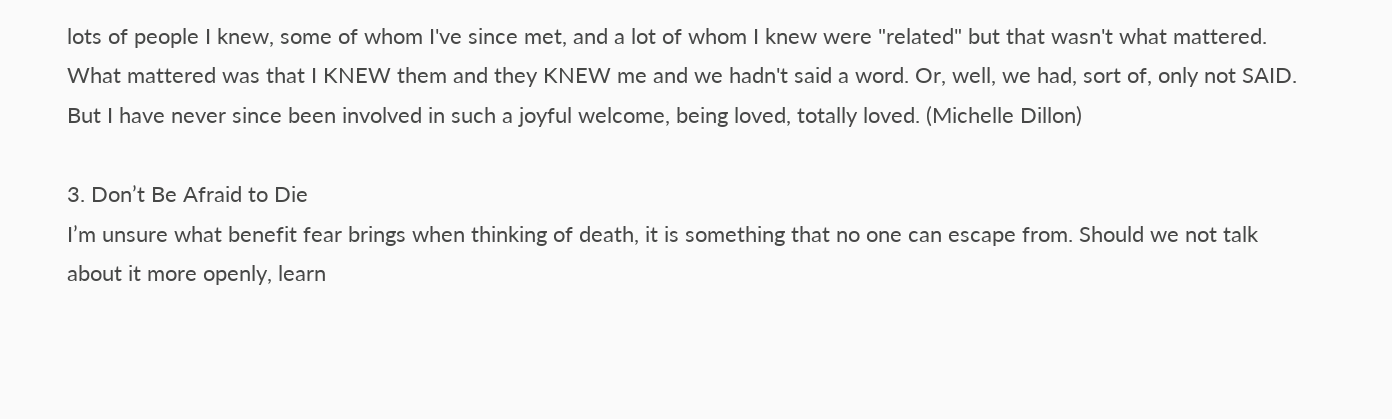lots of people I knew, some of whom I've since met, and a lot of whom I knew were "related" but that wasn't what mattered. What mattered was that I KNEW them and they KNEW me and we hadn't said a word. Or, well, we had, sort of, only not SAID. But I have never since been involved in such a joyful welcome, being loved, totally loved. (Michelle Dillon)

3. Don’t Be Afraid to Die
I’m unsure what benefit fear brings when thinking of death, it is something that no one can escape from. Should we not talk about it more openly, learn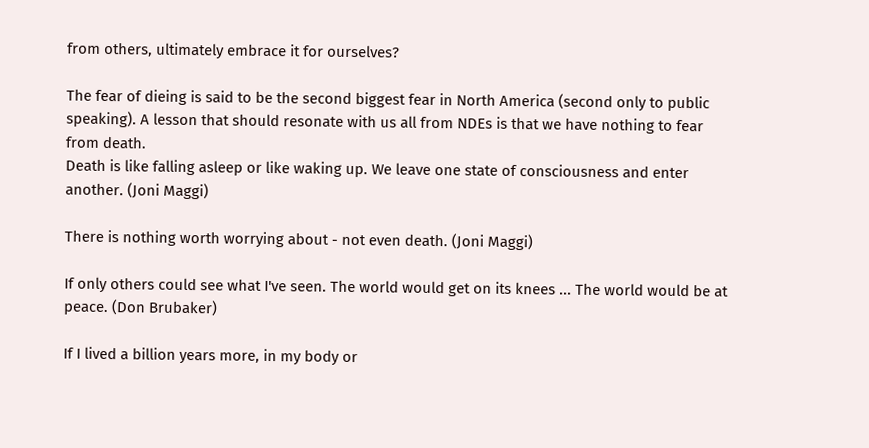from others, ultimately embrace it for ourselves?

The fear of dieing is said to be the second biggest fear in North America (second only to public speaking). A lesson that should resonate with us all from NDEs is that we have nothing to fear from death.
Death is like falling asleep or like waking up. We leave one state of consciousness and enter another. (Joni Maggi)

There is nothing worth worrying about - not even death. (Joni Maggi)

If only others could see what I've seen. The world would get on its knees ... The world would be at peace. (Don Brubaker)

If I lived a billion years more, in my body or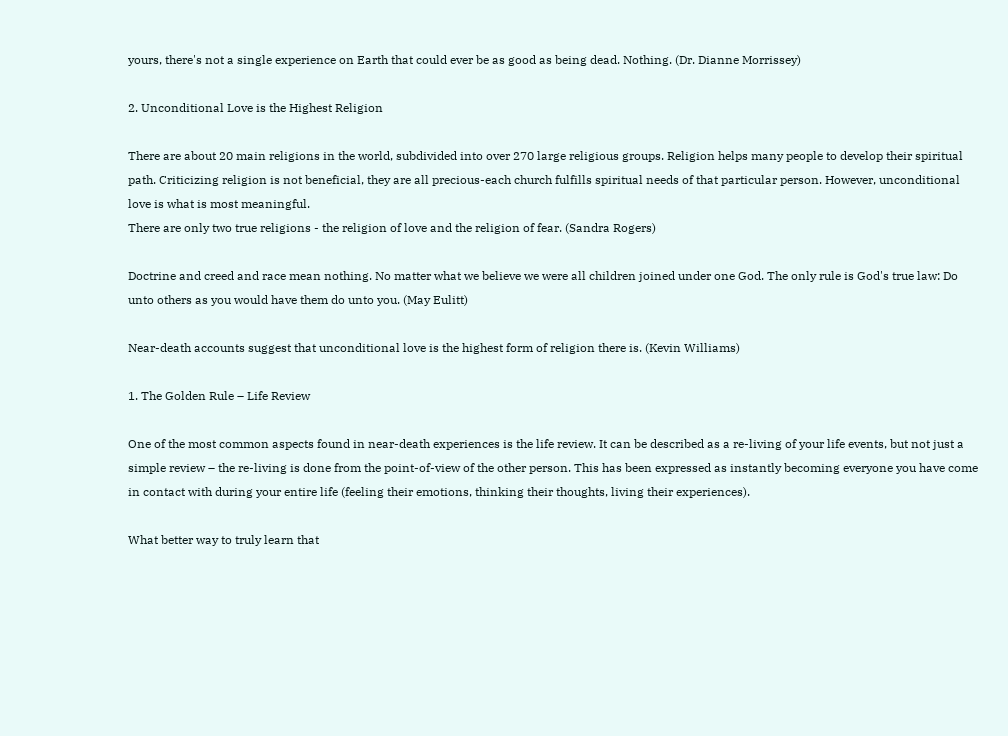yours, there's not a single experience on Earth that could ever be as good as being dead. Nothing. (Dr. Dianne Morrissey)

2. Unconditional Love is the Highest Religion

There are about 20 main religions in the world, subdivided into over 270 large religious groups. Religion helps many people to develop their spiritual path. Criticizing religion is not beneficial, they are all precious-each church fulfills spiritual needs of that particular person. However, unconditional love is what is most meaningful.
There are only two true religions - the religion of love and the religion of fear. (Sandra Rogers)

Doctrine and creed and race mean nothing. No matter what we believe we were all children joined under one God. The only rule is God's true law: Do unto others as you would have them do unto you. (May Eulitt)

Near-death accounts suggest that unconditional love is the highest form of religion there is. (Kevin Williams)

1. The Golden Rule – Life Review

One of the most common aspects found in near-death experiences is the life review. It can be described as a re-living of your life events, but not just a simple review – the re-living is done from the point-of-view of the other person. This has been expressed as instantly becoming everyone you have come in contact with during your entire life (feeling their emotions, thinking their thoughts, living their experiences).

What better way to truly learn that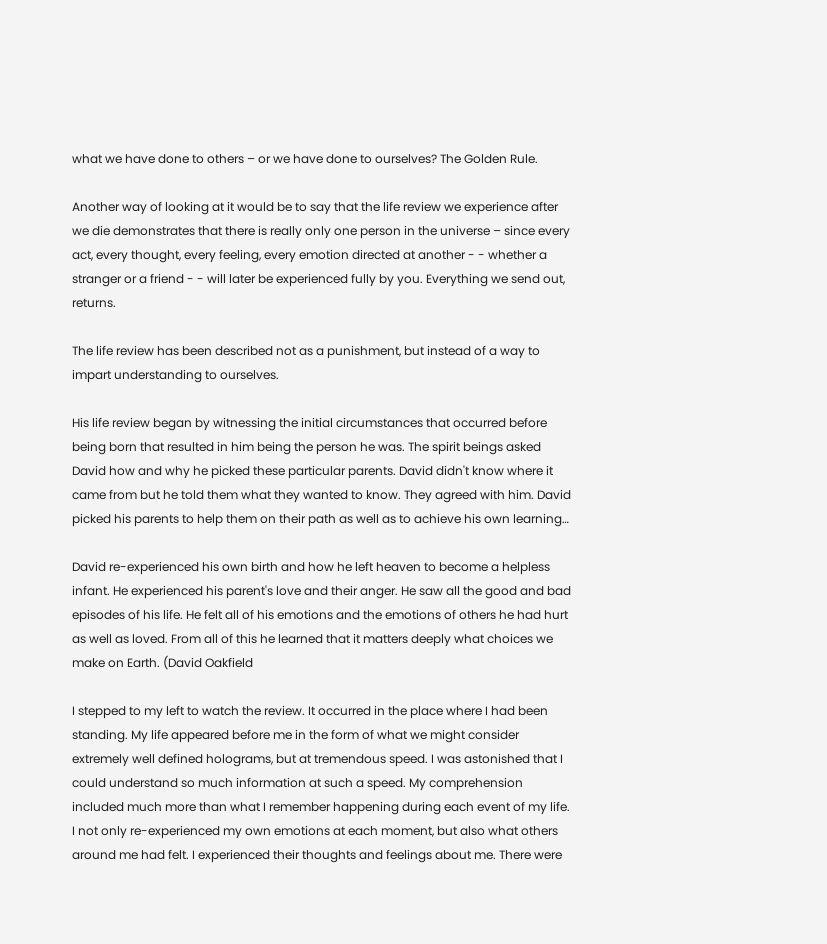what we have done to others – or we have done to ourselves? The Golden Rule.

Another way of looking at it would be to say that the life review we experience after we die demonstrates that there is really only one person in the universe – since every act, every thought, every feeling, every emotion directed at another - - whether a stranger or a friend - - will later be experienced fully by you. Everything we send out, returns.

The life review has been described not as a punishment, but instead of a way to impart understanding to ourselves.

His life review began by witnessing the initial circumstances that occurred before being born that resulted in him being the person he was. The spirit beings asked David how and why he picked these particular parents. David didn't know where it came from but he told them what they wanted to know. They agreed with him. David picked his parents to help them on their path as well as to achieve his own learning…

David re-experienced his own birth and how he left heaven to become a helpless infant. He experienced his parent's love and their anger. He saw all the good and bad episodes of his life. He felt all of his emotions and the emotions of others he had hurt as well as loved. From all of this he learned that it matters deeply what choices we make on Earth. (David Oakfield

I stepped to my left to watch the review. It occurred in the place where I had been standing. My life appeared before me in the form of what we might consider extremely well defined holograms, but at tremendous speed. I was astonished that I could understand so much information at such a speed. My comprehension included much more than what I remember happening during each event of my life. I not only re-experienced my own emotions at each moment, but also what others around me had felt. I experienced their thoughts and feelings about me. There were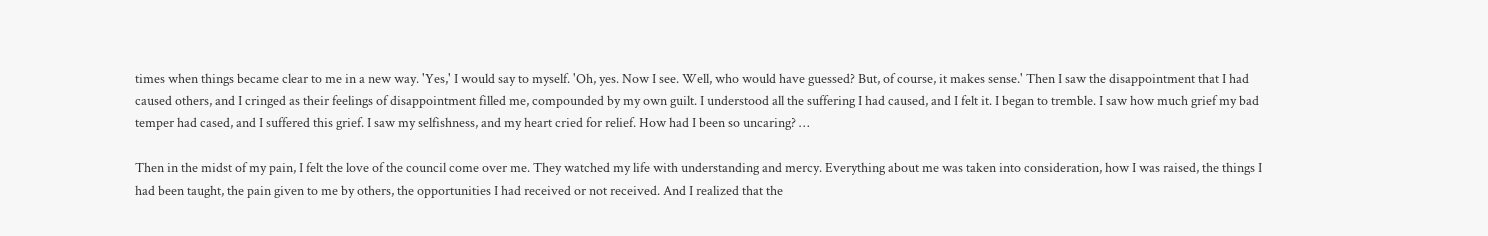times when things became clear to me in a new way. 'Yes,' I would say to myself. 'Oh, yes. Now I see. Well, who would have guessed? But, of course, it makes sense.' Then I saw the disappointment that I had caused others, and I cringed as their feelings of disappointment filled me, compounded by my own guilt. I understood all the suffering I had caused, and I felt it. I began to tremble. I saw how much grief my bad temper had cased, and I suffered this grief. I saw my selfishness, and my heart cried for relief. How had I been so uncaring? …

Then in the midst of my pain, I felt the love of the council come over me. They watched my life with understanding and mercy. Everything about me was taken into consideration, how I was raised, the things I had been taught, the pain given to me by others, the opportunities I had received or not received. And I realized that the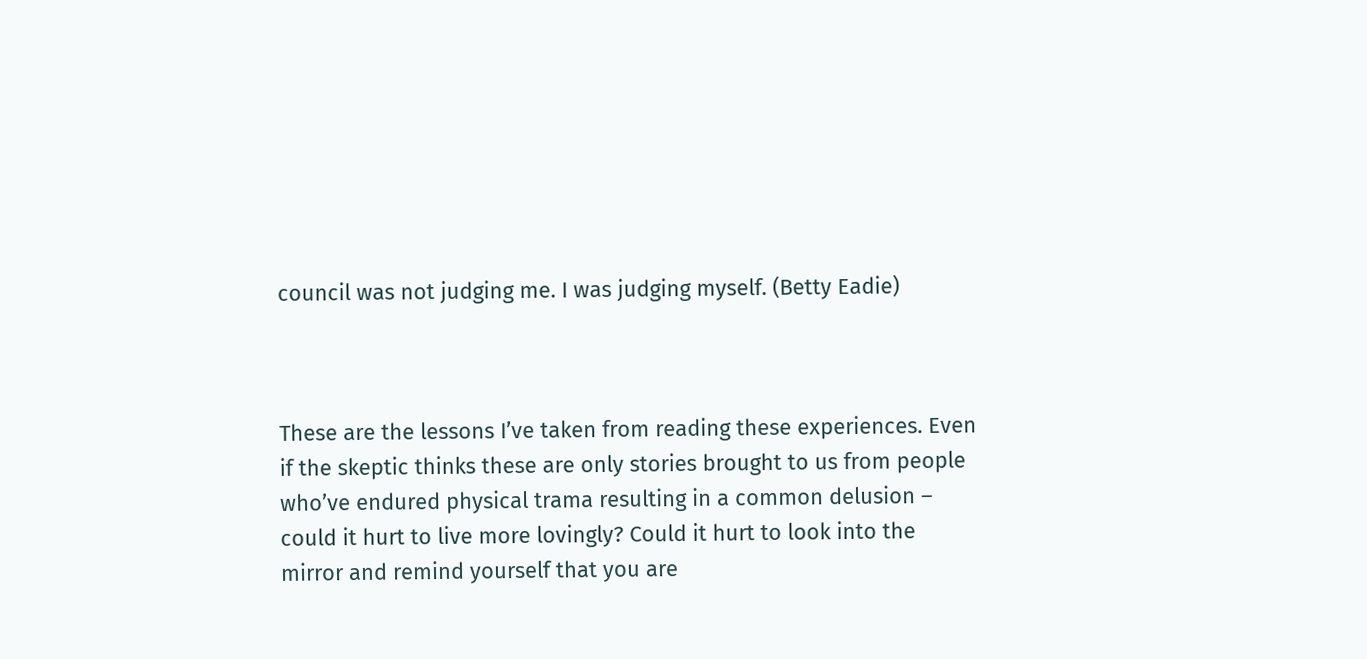council was not judging me. I was judging myself. (Betty Eadie)



These are the lessons I’ve taken from reading these experiences. Even if the skeptic thinks these are only stories brought to us from people who’ve endured physical trama resulting in a common delusion – could it hurt to live more lovingly? Could it hurt to look into the mirror and remind yourself that you are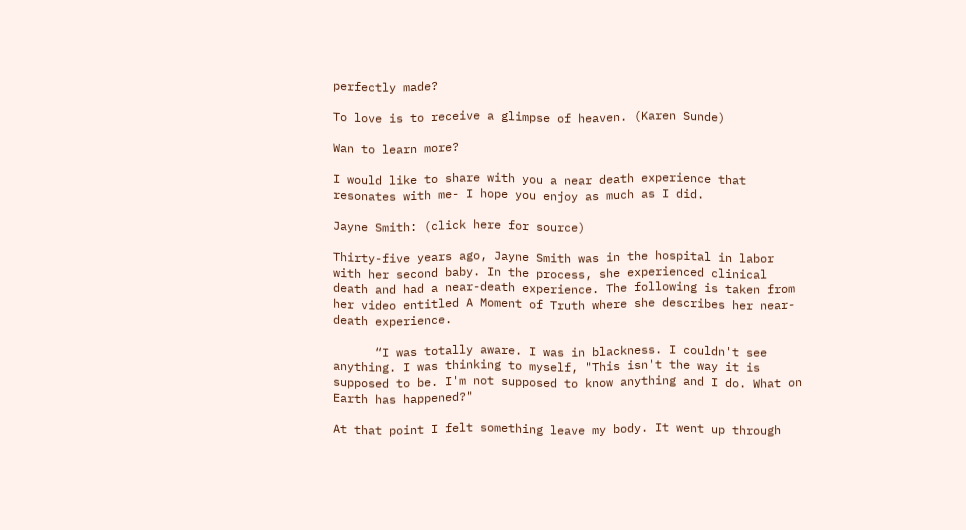perfectly made?

To love is to receive a glimpse of heaven. (Karen Sunde)

Wan to learn more?

I would like to share with you a near death experience that resonates with me- I hope you enjoy as much as I did.

Jayne Smith: (click here for source)

Thirty-five years ago, Jayne Smith was in the hospital in labor with her second baby. In the process, she experienced clinical death and had a near-death experience. The following is taken from her video entitled A Moment of Truth where she describes her near-death experience.

      “I was totally aware. I was in blackness. I couldn't see anything. I was thinking to myself, "This isn't the way it is supposed to be. I'm not supposed to know anything and I do. What on Earth has happened?"

At that point I felt something leave my body. It went up through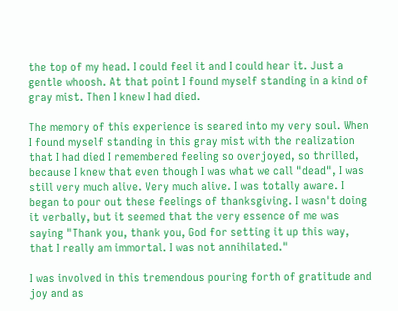the top of my head. I could feel it and I could hear it. Just a gentle whoosh. At that point I found myself standing in a kind of gray mist. Then I knew I had died.

The memory of this experience is seared into my very soul. When I found myself standing in this gray mist with the realization that I had died I remembered feeling so overjoyed, so thrilled, because I knew that even though I was what we call "dead", I was still very much alive. Very much alive. I was totally aware. I began to pour out these feelings of thanksgiving. I wasn't doing it verbally, but it seemed that the very essence of me was saying "Thank you, thank you, God for setting it up this way, that I really am immortal. I was not annihilated."

I was involved in this tremendous pouring forth of gratitude and joy and as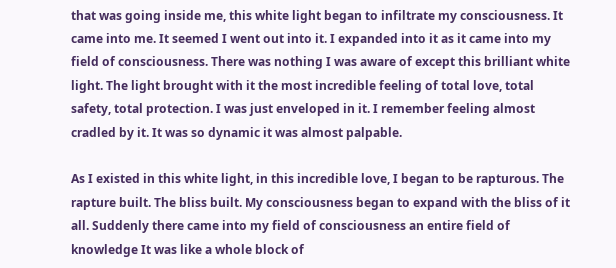that was going inside me, this white light began to infiltrate my consciousness. It came into me. It seemed I went out into it. I expanded into it as it came into my field of consciousness. There was nothing I was aware of except this brilliant white light. The light brought with it the most incredible feeling of total love, total safety, total protection. I was just enveloped in it. I remember feeling almost cradled by it. It was so dynamic it was almost palpable.

As I existed in this white light, in this incredible love, I began to be rapturous. The rapture built. The bliss built. My consciousness began to expand with the bliss of it all. Suddenly there came into my field of consciousness an entire field of knowledge It was like a whole block of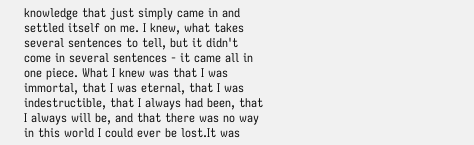knowledge that just simply came in and settled itself on me. I knew, what takes several sentences to tell, but it didn't come in several sentences - it came all in one piece. What I knew was that I was immortal, that I was eternal, that I was indestructible, that I always had been, that I always will be, and that there was no way in this world I could ever be lost.It was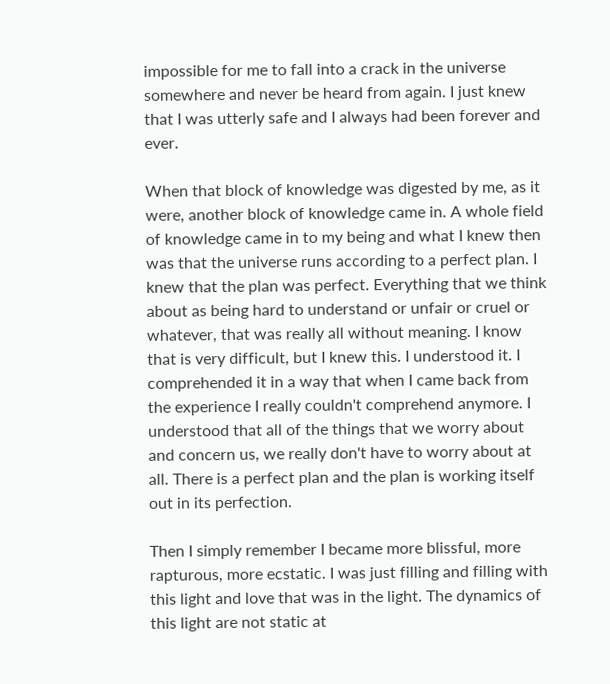impossible for me to fall into a crack in the universe somewhere and never be heard from again. I just knew that I was utterly safe and I always had been forever and ever.

When that block of knowledge was digested by me, as it were, another block of knowledge came in. A whole field of knowledge came in to my being and what I knew then was that the universe runs according to a perfect plan. I knew that the plan was perfect. Everything that we think about as being hard to understand or unfair or cruel or whatever, that was really all without meaning. I know that is very difficult, but I knew this. I understood it. I comprehended it in a way that when I came back from the experience I really couldn't comprehend anymore. I understood that all of the things that we worry about and concern us, we really don't have to worry about at all. There is a perfect plan and the plan is working itself out in its perfection.

Then I simply remember I became more blissful, more rapturous, more ecstatic. I was just filling and filling with this light and love that was in the light. The dynamics of this light are not static at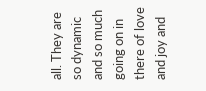all. They are so dynamic and so much going on in there of love and joy and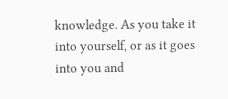knowledge. As you take it into yourself, or as it goes into you and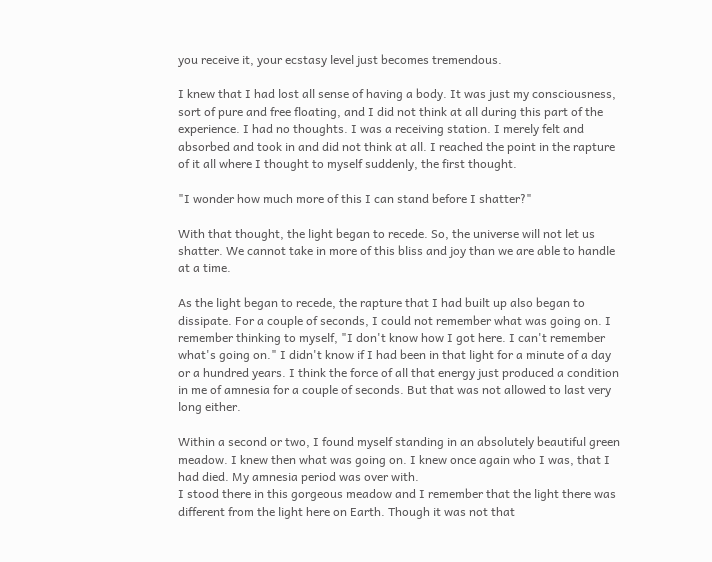you receive it, your ecstasy level just becomes tremendous.

I knew that I had lost all sense of having a body. It was just my consciousness, sort of pure and free floating, and I did not think at all during this part of the experience. I had no thoughts. I was a receiving station. I merely felt and absorbed and took in and did not think at all. I reached the point in the rapture of it all where I thought to myself suddenly, the first thought.

"I wonder how much more of this I can stand before I shatter?"

With that thought, the light began to recede. So, the universe will not let us shatter. We cannot take in more of this bliss and joy than we are able to handle at a time.

As the light began to recede, the rapture that I had built up also began to dissipate. For a couple of seconds, I could not remember what was going on. I remember thinking to myself, "I don't know how I got here. I can't remember what's going on." I didn't know if I had been in that light for a minute of a day or a hundred years. I think the force of all that energy just produced a condition in me of amnesia for a couple of seconds. But that was not allowed to last very long either.

Within a second or two, I found myself standing in an absolutely beautiful green meadow. I knew then what was going on. I knew once again who I was, that I had died. My amnesia period was over with.
I stood there in this gorgeous meadow and I remember that the light there was different from the light here on Earth. Though it was not that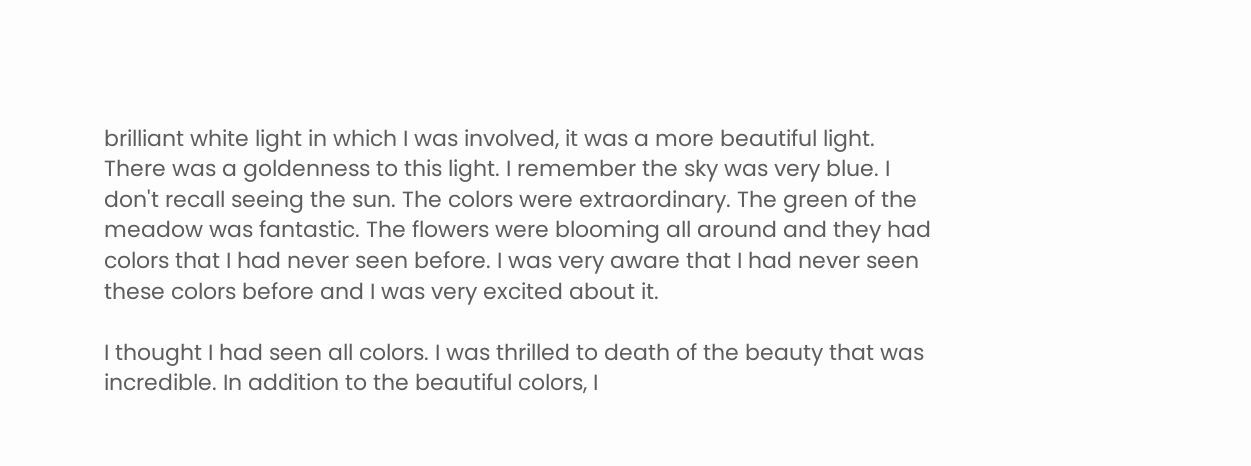brilliant white light in which I was involved, it was a more beautiful light. There was a goldenness to this light. I remember the sky was very blue. I don't recall seeing the sun. The colors were extraordinary. The green of the meadow was fantastic. The flowers were blooming all around and they had colors that I had never seen before. I was very aware that I had never seen these colors before and I was very excited about it.

I thought I had seen all colors. I was thrilled to death of the beauty that was incredible. In addition to the beautiful colors, I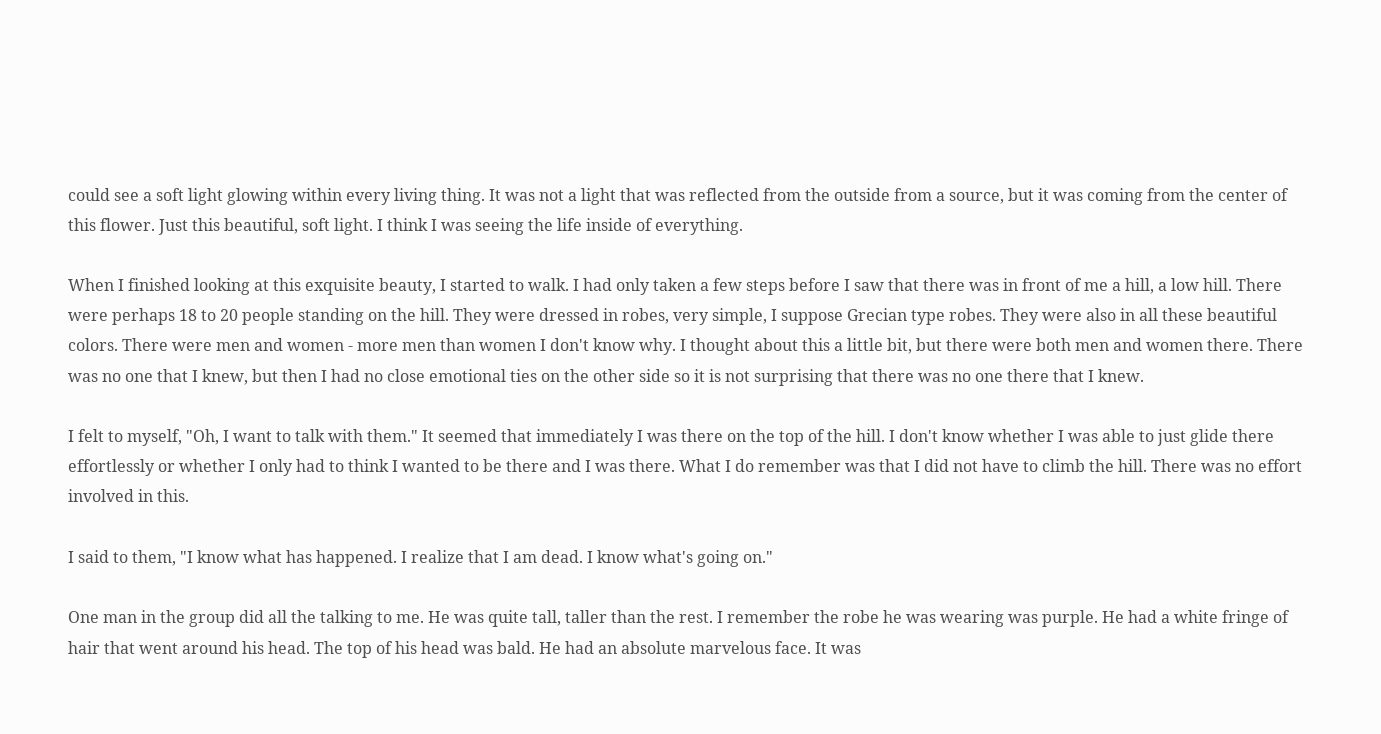could see a soft light glowing within every living thing. It was not a light that was reflected from the outside from a source, but it was coming from the center of this flower. Just this beautiful, soft light. I think I was seeing the life inside of everything.

When I finished looking at this exquisite beauty, I started to walk. I had only taken a few steps before I saw that there was in front of me a hill, a low hill. There were perhaps 18 to 20 people standing on the hill. They were dressed in robes, very simple, I suppose Grecian type robes. They were also in all these beautiful colors. There were men and women - more men than women I don't know why. I thought about this a little bit, but there were both men and women there. There was no one that I knew, but then I had no close emotional ties on the other side so it is not surprising that there was no one there that I knew.

I felt to myself, "Oh, I want to talk with them." It seemed that immediately I was there on the top of the hill. I don't know whether I was able to just glide there effortlessly or whether I only had to think I wanted to be there and I was there. What I do remember was that I did not have to climb the hill. There was no effort involved in this.

I said to them, "I know what has happened. I realize that I am dead. I know what's going on."

One man in the group did all the talking to me. He was quite tall, taller than the rest. I remember the robe he was wearing was purple. He had a white fringe of hair that went around his head. The top of his head was bald. He had an absolute marvelous face. It was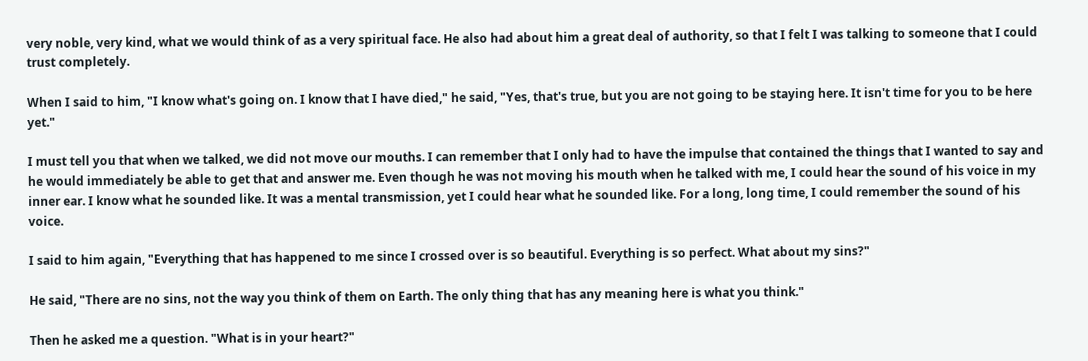very noble, very kind, what we would think of as a very spiritual face. He also had about him a great deal of authority, so that I felt I was talking to someone that I could trust completely.

When I said to him, "I know what's going on. I know that I have died," he said, "Yes, that's true, but you are not going to be staying here. It isn't time for you to be here yet."

I must tell you that when we talked, we did not move our mouths. I can remember that I only had to have the impulse that contained the things that I wanted to say and he would immediately be able to get that and answer me. Even though he was not moving his mouth when he talked with me, I could hear the sound of his voice in my inner ear. I know what he sounded like. It was a mental transmission, yet I could hear what he sounded like. For a long, long time, I could remember the sound of his voice.

I said to him again, "Everything that has happened to me since I crossed over is so beautiful. Everything is so perfect. What about my sins?"

He said, "There are no sins, not the way you think of them on Earth. The only thing that has any meaning here is what you think."

Then he asked me a question. "What is in your heart?"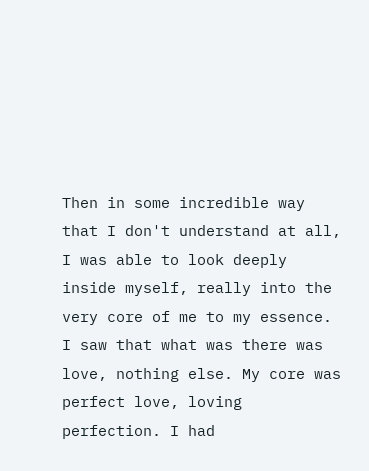Then in some incredible way that I don't understand at all, I was able to look deeply inside myself, really into the very core of me to my essence. I saw that what was there was love, nothing else. My core was perfect love, loving perfection. I had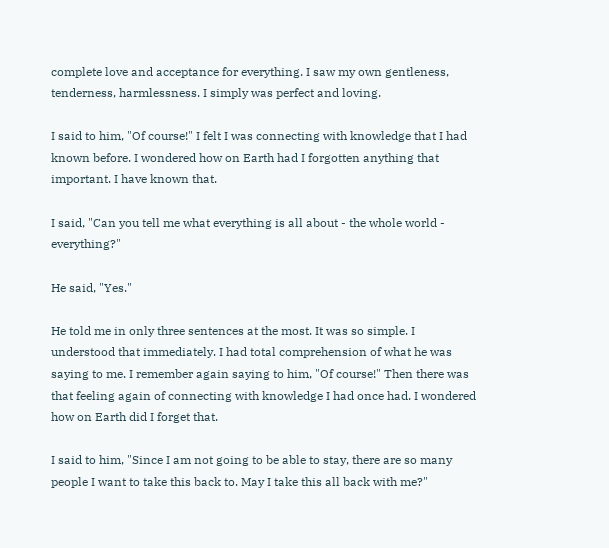complete love and acceptance for everything. I saw my own gentleness, tenderness, harmlessness. I simply was perfect and loving.

I said to him, "Of course!" I felt I was connecting with knowledge that I had known before. I wondered how on Earth had I forgotten anything that important. I have known that.

I said, "Can you tell me what everything is all about - the whole world - everything?"

He said, "Yes."

He told me in only three sentences at the most. It was so simple. I understood that immediately. I had total comprehension of what he was saying to me. I remember again saying to him, "Of course!" Then there was that feeling again of connecting with knowledge I had once had. I wondered how on Earth did I forget that.

I said to him, "Since I am not going to be able to stay, there are so many people I want to take this back to. May I take this all back with me?"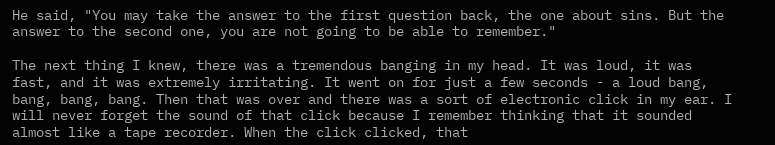He said, "You may take the answer to the first question back, the one about sins. But the answer to the second one, you are not going to be able to remember."

The next thing I knew, there was a tremendous banging in my head. It was loud, it was fast, and it was extremely irritating. It went on for just a few seconds - a loud bang, bang, bang, bang. Then that was over and there was a sort of electronic click in my ear. I will never forget the sound of that click because I remember thinking that it sounded almost like a tape recorder. When the click clicked, that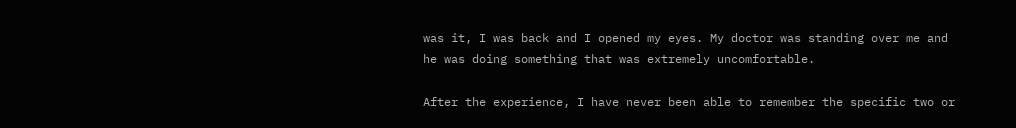was it, I was back and I opened my eyes. My doctor was standing over me and he was doing something that was extremely uncomfortable.

After the experience, I have never been able to remember the specific two or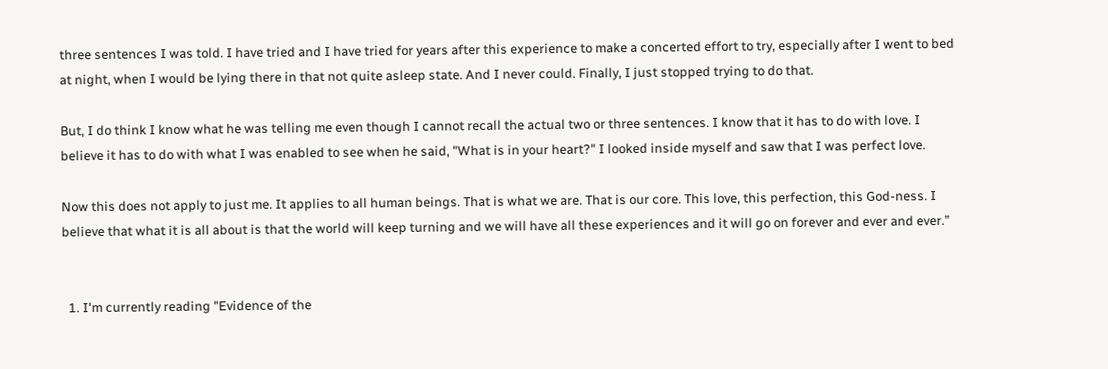three sentences I was told. I have tried and I have tried for years after this experience to make a concerted effort to try, especially after I went to bed at night, when I would be lying there in that not quite asleep state. And I never could. Finally, I just stopped trying to do that.

But, I do think I know what he was telling me even though I cannot recall the actual two or three sentences. I know that it has to do with love. I believe it has to do with what I was enabled to see when he said, "What is in your heart?" I looked inside myself and saw that I was perfect love.

Now this does not apply to just me. It applies to all human beings. That is what we are. That is our core. This love, this perfection, this God-ness. I believe that what it is all about is that the world will keep turning and we will have all these experiences and it will go on forever and ever and ever.”


  1. I'm currently reading "Evidence of the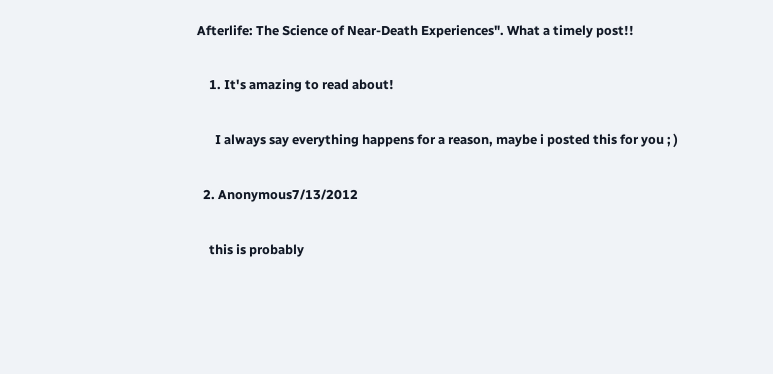Afterlife: The Science of Near-Death Experiences". What a timely post!!

    1. It's amazing to read about!

      I always say everything happens for a reason, maybe i posted this for you ; )

  2. Anonymous7/13/2012

    this is probably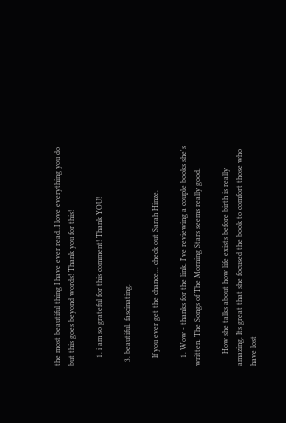the most beautiful thing I have ever read..I love everything you do but this goes beyond words! Thank you for this!

    1. i am so grateful for this comment! Thank YOU!

  3. beautiful. fascinating.

    If you ever get the chance... check out Sarah Hinze.

    1. Wow - thanks for the link. I've reviewing a couple books she's written. The Songs of The Morning Stars seems really good.

      How she talks about how life exists before birth is really amazing. Its great that she focused the book to comfort those who have lost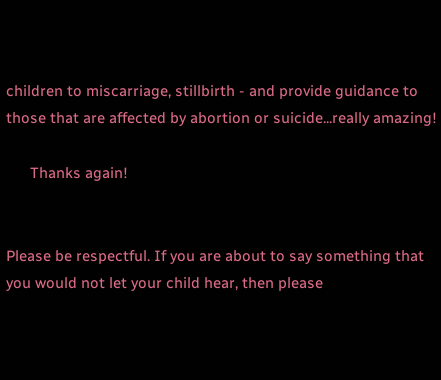children to miscarriage, stillbirth - and provide guidance to those that are affected by abortion or suicide...really amazing!

      Thanks again!


Please be respectful. If you are about to say something that you would not let your child hear, then please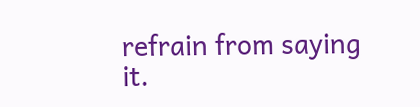refrain from saying it.